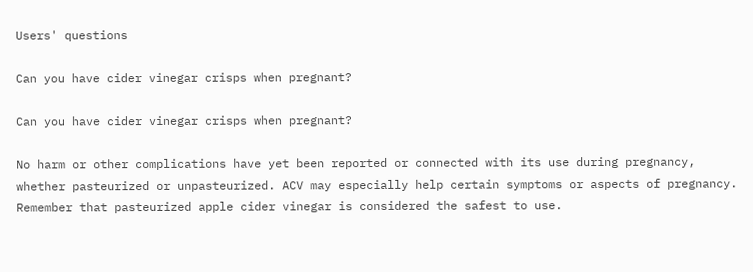Users' questions

Can you have cider vinegar crisps when pregnant?

Can you have cider vinegar crisps when pregnant?

No harm or other complications have yet been reported or connected with its use during pregnancy, whether pasteurized or unpasteurized. ACV may especially help certain symptoms or aspects of pregnancy. Remember that pasteurized apple cider vinegar is considered the safest to use.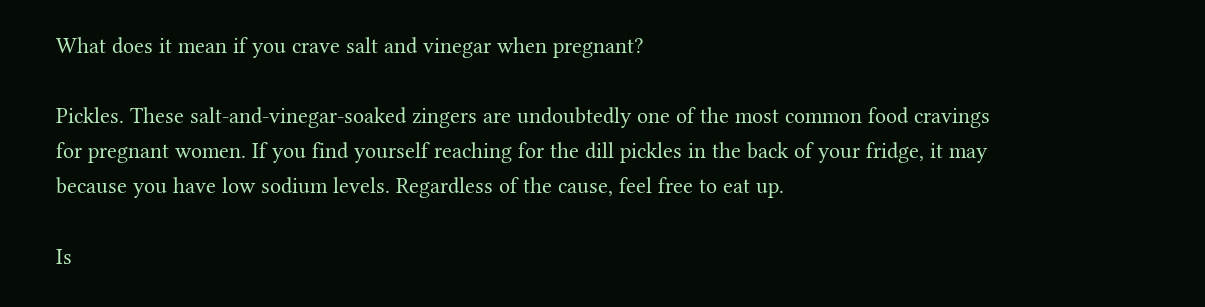What does it mean if you crave salt and vinegar when pregnant?

Pickles. These salt-and-vinegar-soaked zingers are undoubtedly one of the most common food cravings for pregnant women. If you find yourself reaching for the dill pickles in the back of your fridge, it may because you have low sodium levels. Regardless of the cause, feel free to eat up.

Is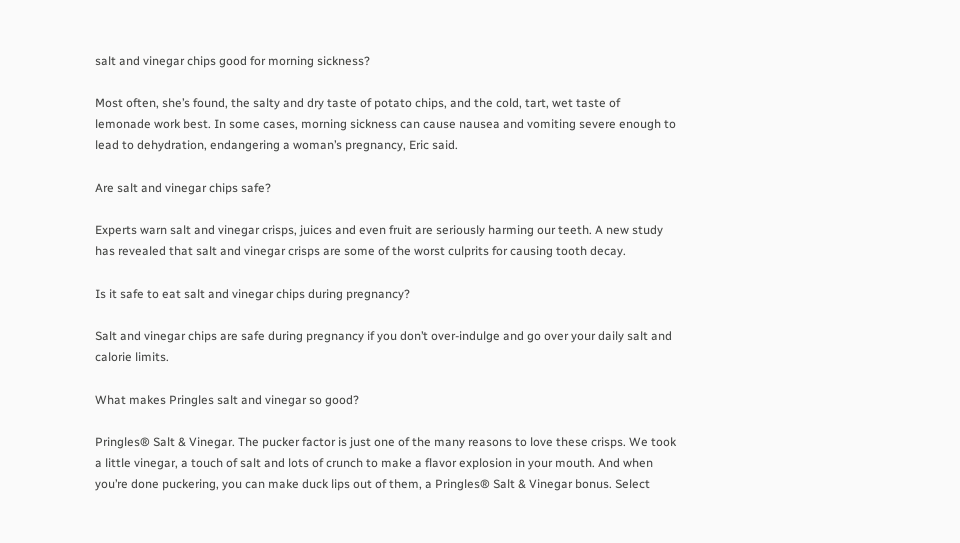salt and vinegar chips good for morning sickness?

Most often, she’s found, the salty and dry taste of potato chips, and the cold, tart, wet taste of lemonade work best. In some cases, morning sickness can cause nausea and vomiting severe enough to lead to dehydration, endangering a woman’s pregnancy, Eric said.

Are salt and vinegar chips safe?

Experts warn salt and vinegar crisps, juices and even fruit are seriously harming our teeth. A new study has revealed that salt and vinegar crisps are some of the worst culprits for causing tooth decay.

Is it safe to eat salt and vinegar chips during pregnancy?

Salt and vinegar chips are safe during pregnancy if you don’t over-indulge and go over your daily salt and calorie limits.

What makes Pringles salt and vinegar so good?

Pringles® Salt & Vinegar. The pucker factor is just one of the many reasons to love these crisps. We took a little vinegar, a touch of salt and lots of crunch to make a flavor explosion in your mouth. And when you’re done puckering, you can make duck lips out of them, a Pringles® Salt & Vinegar bonus. Select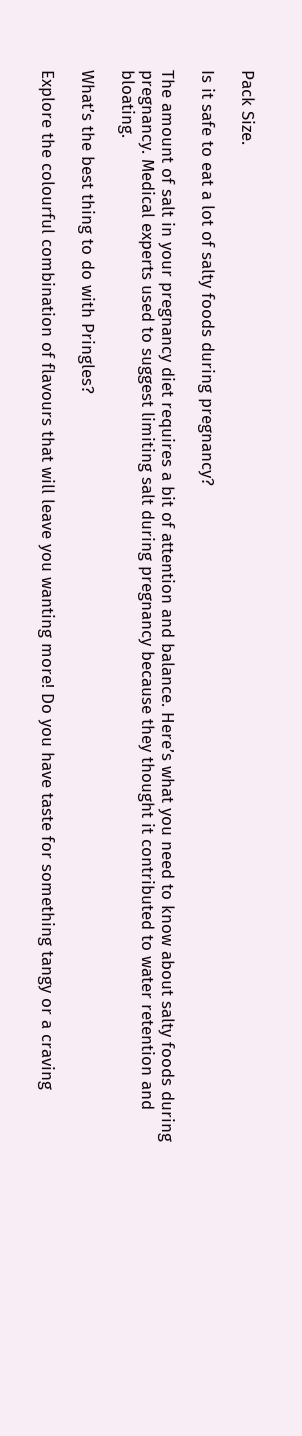Pack Size.

Is it safe to eat a lot of salty foods during pregnancy?

The amount of salt in your pregnancy diet requires a bit of attention and balance. Here’s what you need to know about salty foods during pregnancy. Medical experts used to suggest limiting salt during pregnancy because they thought it contributed to water retention and bloating.

What’s the best thing to do with Pringles?

Explore the colourful combination of flavours that will leave you wanting more! Do you have taste for something tangy or a craving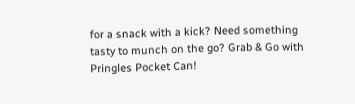for a snack with a kick? Need something tasty to munch on the go? Grab & Go with Pringles Pocket Can!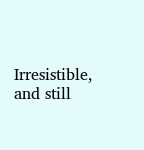Irresistible, and still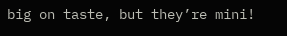big on taste, but they’re mini!